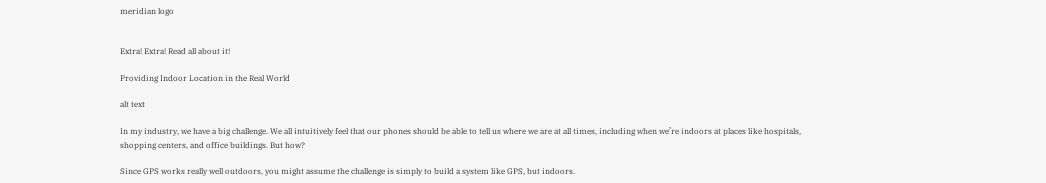meridian logo


Extra! Extra! Read all about it!

Providing Indoor Location in the Real World

alt text

In my industry, we have a big challenge. We all intuitively feel that our phones should be able to tell us where we are at all times, including when we’re indoors at places like hospitals, shopping centers, and office buildings. But how?

Since GPS works really well outdoors, you might assume the challenge is simply to build a system like GPS, but indoors.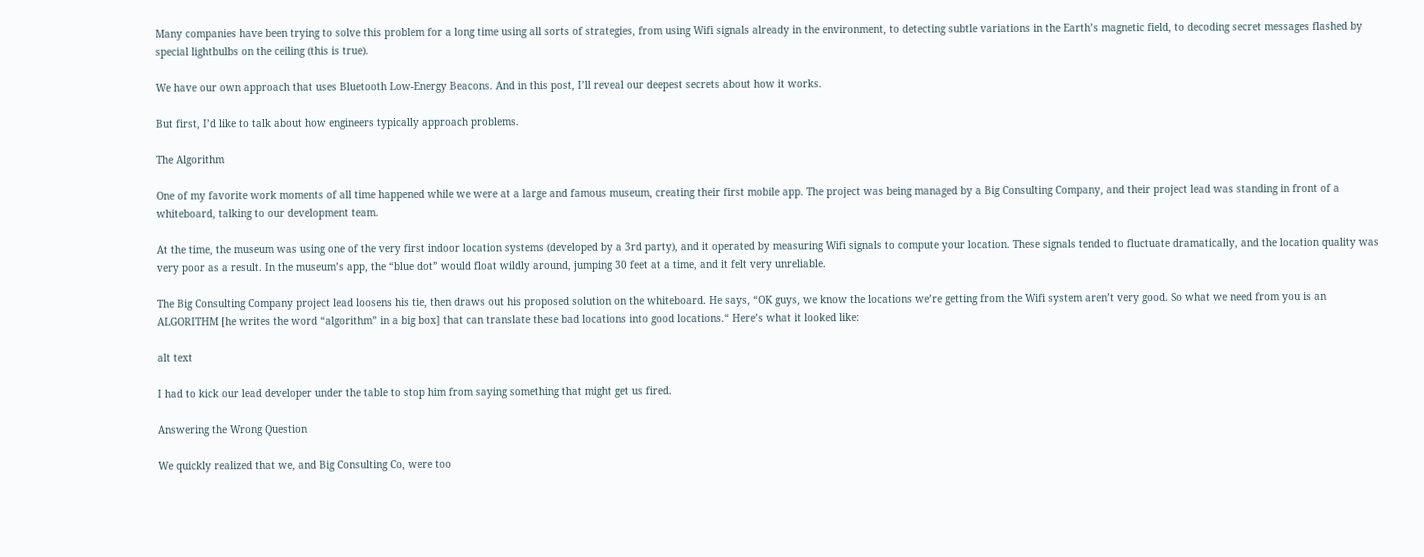Many companies have been trying to solve this problem for a long time using all sorts of strategies, from using Wifi signals already in the environment, to detecting subtle variations in the Earth’s magnetic field, to decoding secret messages flashed by special lightbulbs on the ceiling (this is true).

We have our own approach that uses Bluetooth Low-Energy Beacons. And in this post, I’ll reveal our deepest secrets about how it works.

But first, I’d like to talk about how engineers typically approach problems.

The Algorithm

One of my favorite work moments of all time happened while we were at a large and famous museum, creating their first mobile app. The project was being managed by a Big Consulting Company, and their project lead was standing in front of a whiteboard, talking to our development team.

At the time, the museum was using one of the very first indoor location systems (developed by a 3rd party), and it operated by measuring Wifi signals to compute your location. These signals tended to fluctuate dramatically, and the location quality was very poor as a result. In the museum’s app, the “blue dot” would float wildly around, jumping 30 feet at a time, and it felt very unreliable.

The Big Consulting Company project lead loosens his tie, then draws out his proposed solution on the whiteboard. He says, “OK guys, we know the locations we’re getting from the Wifi system aren’t very good. So what we need from you is an ALGORITHM [he writes the word “algorithm” in a big box] that can translate these bad locations into good locations.“ Here’s what it looked like:

alt text

I had to kick our lead developer under the table to stop him from saying something that might get us fired.

Answering the Wrong Question

We quickly realized that we, and Big Consulting Co, were too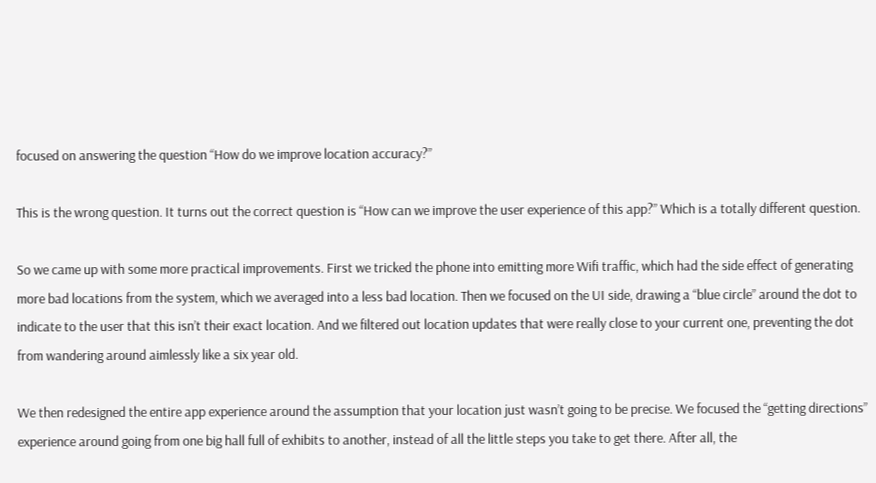focused on answering the question “How do we improve location accuracy?”

This is the wrong question. It turns out the correct question is “How can we improve the user experience of this app?” Which is a totally different question.

So we came up with some more practical improvements. First we tricked the phone into emitting more Wifi traffic, which had the side effect of generating more bad locations from the system, which we averaged into a less bad location. Then we focused on the UI side, drawing a “blue circle” around the dot to indicate to the user that this isn’t their exact location. And we filtered out location updates that were really close to your current one, preventing the dot from wandering around aimlessly like a six year old.

We then redesigned the entire app experience around the assumption that your location just wasn’t going to be precise. We focused the “getting directions” experience around going from one big hall full of exhibits to another, instead of all the little steps you take to get there. After all, the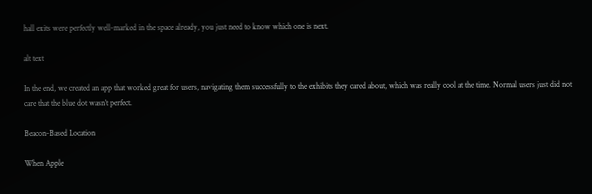hall exits were perfectly well-marked in the space already, you just need to know which one is next.

alt text

In the end, we created an app that worked great for users, navigating them successfully to the exhibits they cared about, which was really cool at the time. Normal users just did not care that the blue dot wasn’t perfect.

Beacon-Based Location

When Apple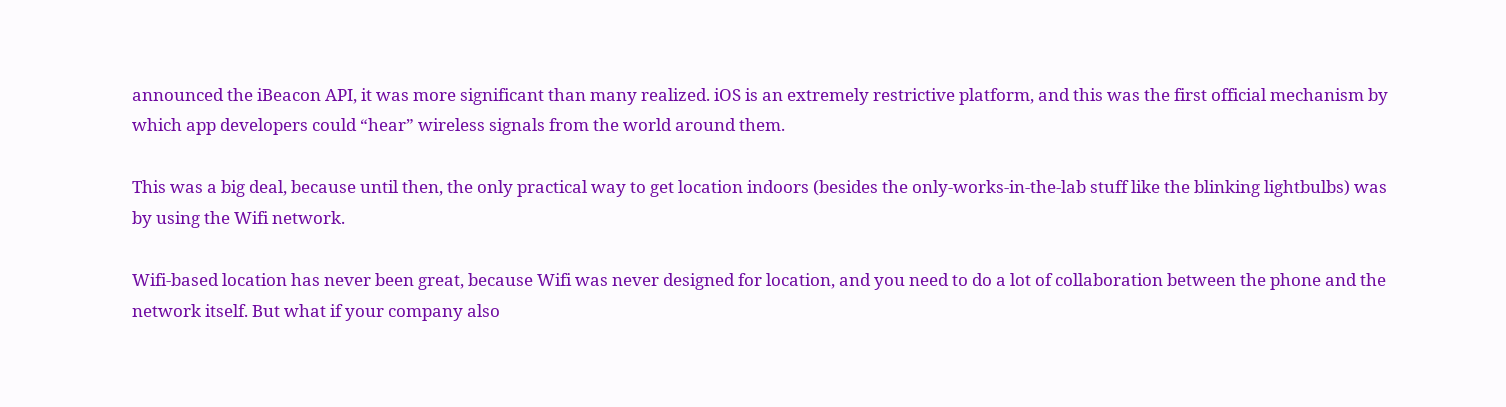announced the iBeacon API, it was more significant than many realized. iOS is an extremely restrictive platform, and this was the first official mechanism by which app developers could “hear” wireless signals from the world around them.

This was a big deal, because until then, the only practical way to get location indoors (besides the only-works-in-the-lab stuff like the blinking lightbulbs) was by using the Wifi network.

Wifi-based location has never been great, because Wifi was never designed for location, and you need to do a lot of collaboration between the phone and the network itself. But what if your company also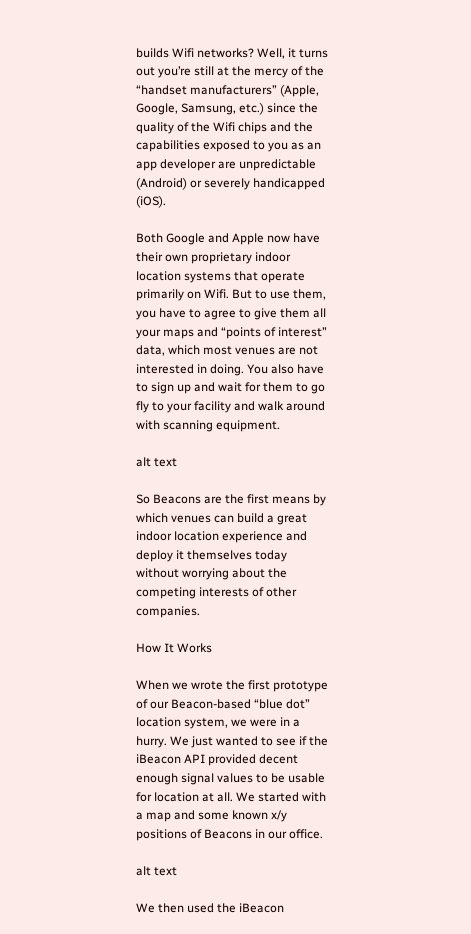builds Wifi networks? Well, it turns out you’re still at the mercy of the “handset manufacturers” (Apple, Google, Samsung, etc.) since the quality of the Wifi chips and the capabilities exposed to you as an app developer are unpredictable (Android) or severely handicapped (iOS).

Both Google and Apple now have their own proprietary indoor location systems that operate primarily on Wifi. But to use them, you have to agree to give them all your maps and “points of interest” data, which most venues are not interested in doing. You also have to sign up and wait for them to go fly to your facility and walk around with scanning equipment.

alt text

So Beacons are the first means by which venues can build a great indoor location experience and deploy it themselves today without worrying about the competing interests of other companies.

How It Works

When we wrote the first prototype of our Beacon-based “blue dot” location system, we were in a hurry. We just wanted to see if the iBeacon API provided decent enough signal values to be usable for location at all. We started with a map and some known x/y positions of Beacons in our office.

alt text

We then used the iBeacon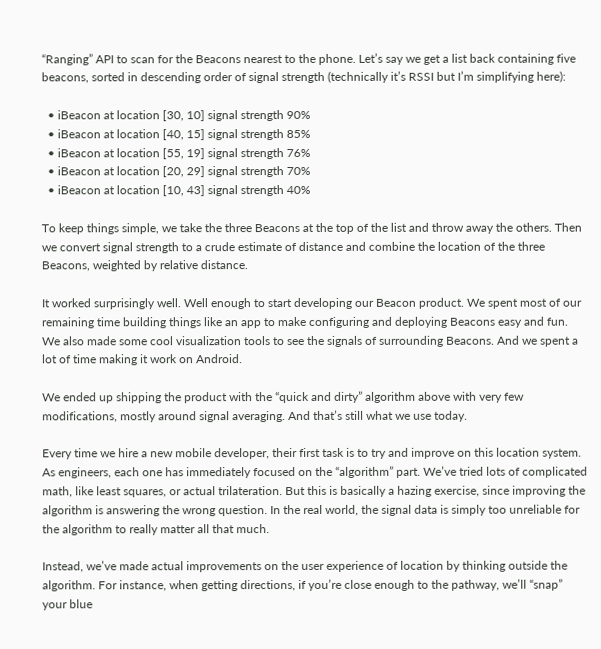“Ranging” API to scan for the Beacons nearest to the phone. Let’s say we get a list back containing five beacons, sorted in descending order of signal strength (technically it’s RSSI but I’m simplifying here):

  • iBeacon at location [30, 10] signal strength 90%
  • iBeacon at location [40, 15] signal strength 85%
  • iBeacon at location [55, 19] signal strength 76%
  • iBeacon at location [20, 29] signal strength 70%
  • iBeacon at location [10, 43] signal strength 40%

To keep things simple, we take the three Beacons at the top of the list and throw away the others. Then we convert signal strength to a crude estimate of distance and combine the location of the three Beacons, weighted by relative distance.

It worked surprisingly well. Well enough to start developing our Beacon product. We spent most of our remaining time building things like an app to make configuring and deploying Beacons easy and fun. We also made some cool visualization tools to see the signals of surrounding Beacons. And we spent a lot of time making it work on Android.

We ended up shipping the product with the “quick and dirty” algorithm above with very few modifications, mostly around signal averaging. And that’s still what we use today.

Every time we hire a new mobile developer, their first task is to try and improve on this location system. As engineers, each one has immediately focused on the “algorithm” part. We’ve tried lots of complicated math, like least squares, or actual trilateration. But this is basically a hazing exercise, since improving the algorithm is answering the wrong question. In the real world, the signal data is simply too unreliable for the algorithm to really matter all that much.

Instead, we’ve made actual improvements on the user experience of location by thinking outside the algorithm. For instance, when getting directions, if you’re close enough to the pathway, we’ll “snap” your blue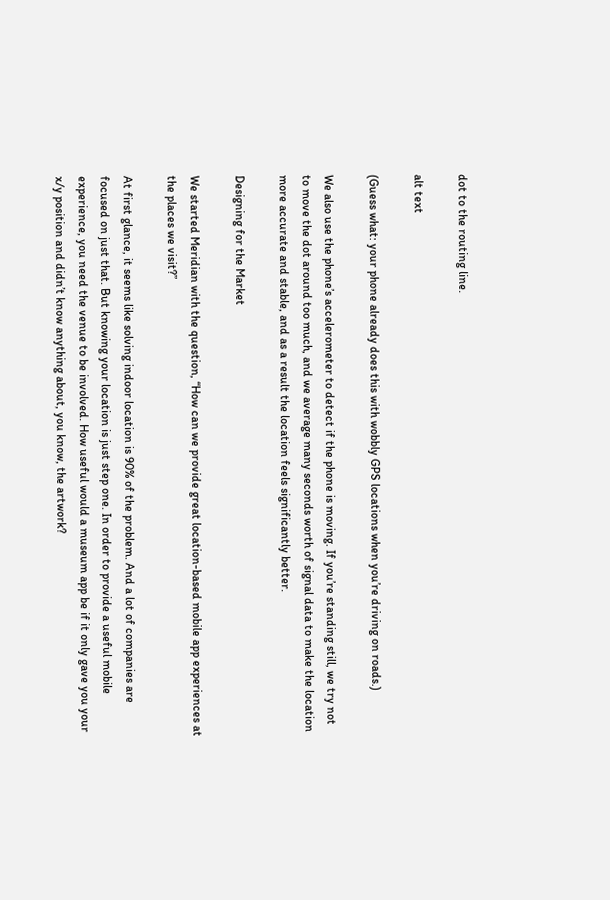dot to the routing line.

alt text

(Guess what: your phone already does this with wobbly GPS locations when you’re driving on roads.)

We also use the phone’s accelerometer to detect if the phone is moving. If you’re standing still, we try not to move the dot around too much, and we average many seconds worth of signal data to make the location more accurate and stable, and as a result the location feels significantly better.

Designing for the Market

We started Meridian with the question, “How can we provide great location-based mobile app experiences at the places we visit?”

At first glance, it seems like solving indoor location is 90% of the problem. And a lot of companies are focused on just that. But knowing your location is just step one. In order to provide a useful mobile experience, you need the venue to be involved. How useful would a museum app be if it only gave you your x/y position and didn’t know anything about, you know, the artwork?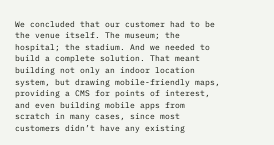We concluded that our customer had to be the venue itself. The museum; the hospital; the stadium. And we needed to build a complete solution. That meant building not only an indoor location system, but drawing mobile-friendly maps, providing a CMS for points of interest, and even building mobile apps from scratch in many cases, since most customers didn’t have any existing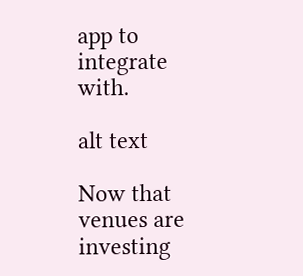app to integrate with.

alt text

Now that venues are investing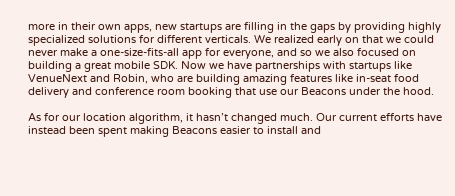more in their own apps, new startups are filling in the gaps by providing highly specialized solutions for different verticals. We realized early on that we could never make a one-size-fits-all app for everyone, and so we also focused on building a great mobile SDK. Now we have partnerships with startups like VenueNext and Robin, who are building amazing features like in-seat food delivery and conference room booking that use our Beacons under the hood.

As for our location algorithm, it hasn’t changed much. Our current efforts have instead been spent making Beacons easier to install and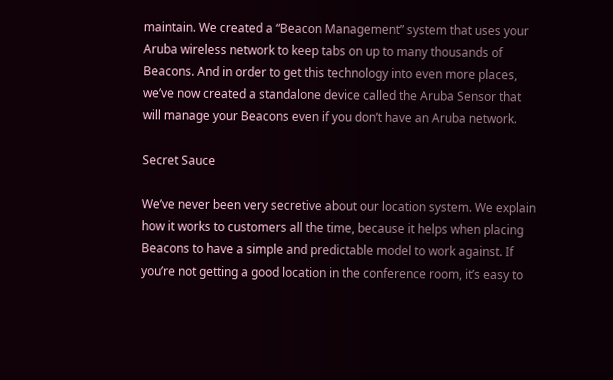maintain. We created a “Beacon Management” system that uses your Aruba wireless network to keep tabs on up to many thousands of Beacons. And in order to get this technology into even more places, we’ve now created a standalone device called the Aruba Sensor that will manage your Beacons even if you don’t have an Aruba network.

Secret Sauce

We’ve never been very secretive about our location system. We explain how it works to customers all the time, because it helps when placing Beacons to have a simple and predictable model to work against. If you’re not getting a good location in the conference room, it’s easy to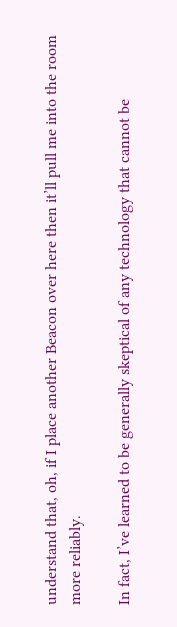understand that, oh, if I place another Beacon over here then it’ll pull me into the room more reliably.

In fact, I’ve learned to be generally skeptical of any technology that cannot be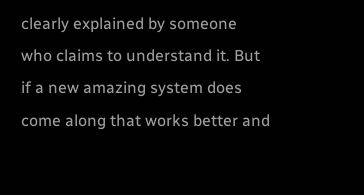clearly explained by someone who claims to understand it. But if a new amazing system does come along that works better and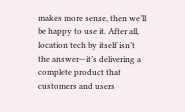makes more sense, then we’ll be happy to use it. After all, location tech by itself isn’t the answer—it’s delivering a complete product that customers and users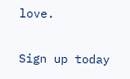love.

Sign up today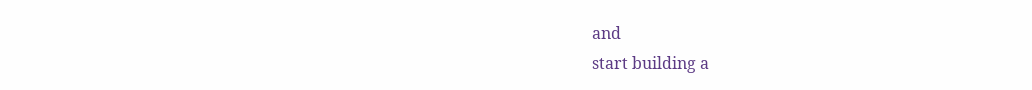and
start building a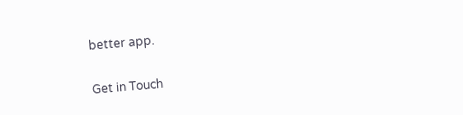better app.

Get in Touch